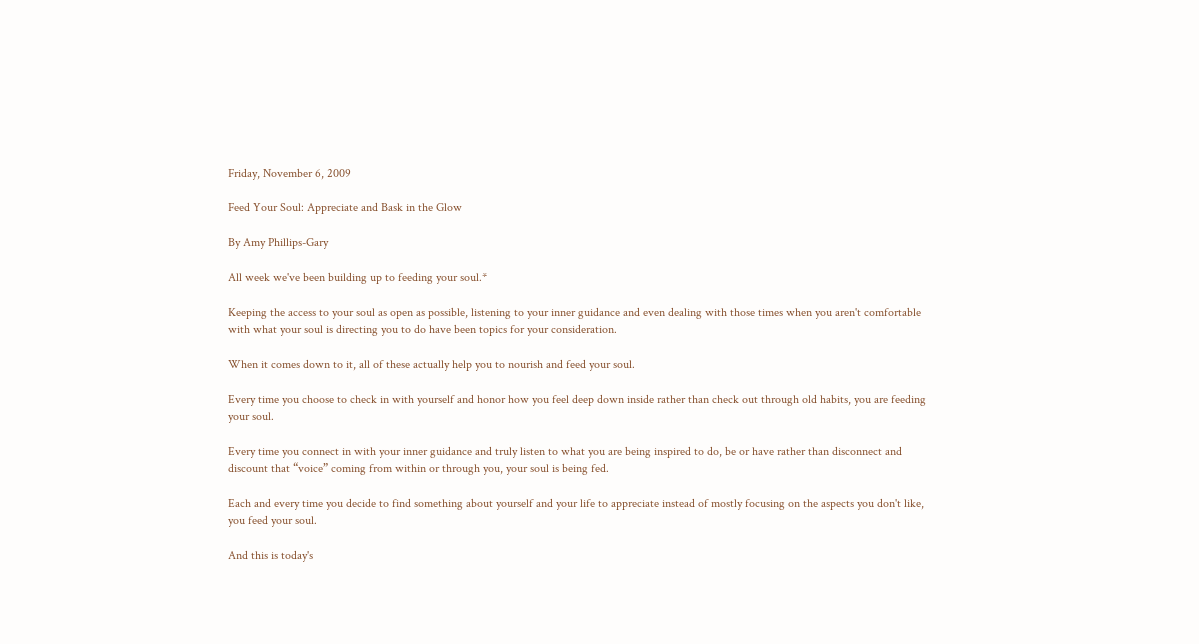Friday, November 6, 2009

Feed Your Soul: Appreciate and Bask in the Glow

By Amy Phillips-Gary

All week we've been building up to feeding your soul.*

Keeping the access to your soul as open as possible, listening to your inner guidance and even dealing with those times when you aren't comfortable with what your soul is directing you to do have been topics for your consideration.

When it comes down to it, all of these actually help you to nourish and feed your soul.

Every time you choose to check in with yourself and honor how you feel deep down inside rather than check out through old habits, you are feeding your soul.

Every time you connect in with your inner guidance and truly listen to what you are being inspired to do, be or have rather than disconnect and discount that “voice” coming from within or through you, your soul is being fed.

Each and every time you decide to find something about yourself and your life to appreciate instead of mostly focusing on the aspects you don't like, you feed your soul.

And this is today's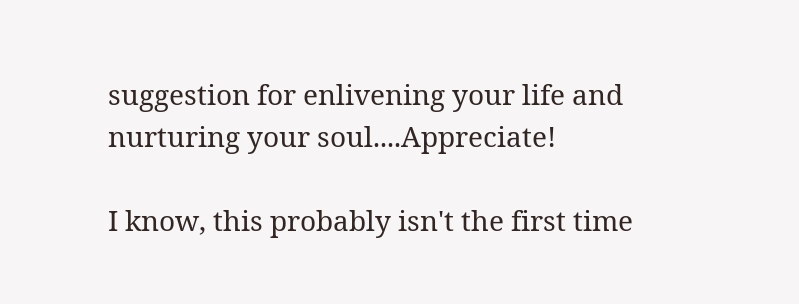suggestion for enlivening your life and nurturing your soul....Appreciate!

I know, this probably isn't the first time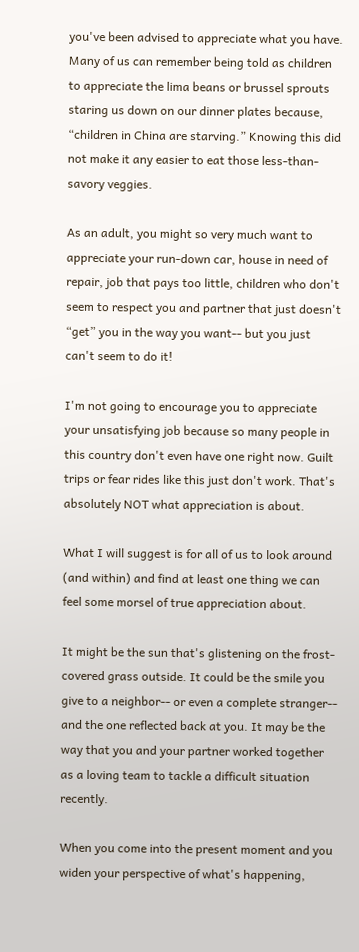you've been advised to appreciate what you have. Many of us can remember being told as children to appreciate the lima beans or brussel sprouts staring us down on our dinner plates because, “children in China are starving.” Knowing this did not make it any easier to eat those less-than-savory veggies.

As an adult, you might so very much want to appreciate your run-down car, house in need of repair, job that pays too little, children who don't seem to respect you and partner that just doesn't “get” you in the way you want-- but you just can't seem to do it!

I'm not going to encourage you to appreciate your unsatisfying job because so many people in this country don't even have one right now. Guilt trips or fear rides like this just don't work. That's absolutely NOT what appreciation is about.

What I will suggest is for all of us to look around (and within) and find at least one thing we can feel some morsel of true appreciation about.

It might be the sun that's glistening on the frost-covered grass outside. It could be the smile you give to a neighbor-- or even a complete stranger-- and the one reflected back at you. It may be the way that you and your partner worked together as a loving team to tackle a difficult situation recently.

When you come into the present moment and you widen your perspective of what's happening,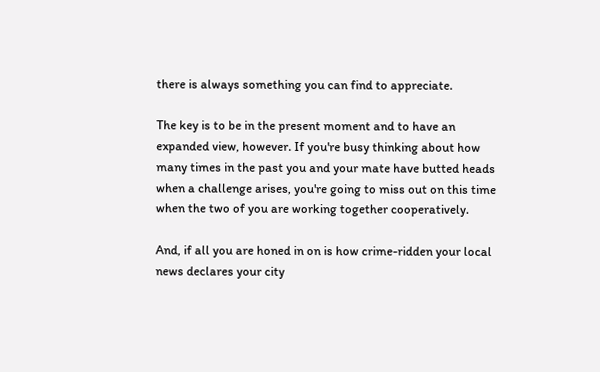there is always something you can find to appreciate.

The key is to be in the present moment and to have an expanded view, however. If you're busy thinking about how many times in the past you and your mate have butted heads when a challenge arises, you're going to miss out on this time when the two of you are working together cooperatively.

And, if all you are honed in on is how crime-ridden your local news declares your city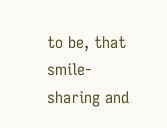to be, that smile- sharing and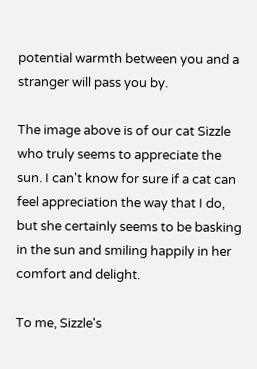potential warmth between you and a stranger will pass you by.

The image above is of our cat Sizzle who truly seems to appreciate the sun. I can't know for sure if a cat can feel appreciation the way that I do, but she certainly seems to be basking in the sun and smiling happily in her comfort and delight.

To me, Sizzle's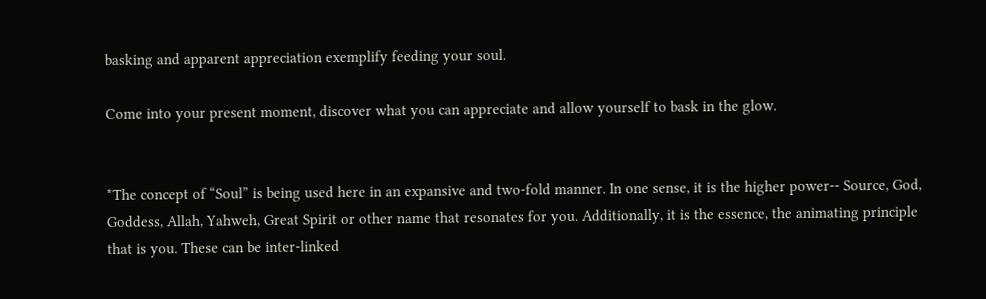basking and apparent appreciation exemplify feeding your soul.

Come into your present moment, discover what you can appreciate and allow yourself to bask in the glow.


*The concept of “Soul” is being used here in an expansive and two-fold manner. In one sense, it is the higher power-- Source, God, Goddess, Allah, Yahweh, Great Spirit or other name that resonates for you. Additionally, it is the essence, the animating principle that is you. These can be inter-linked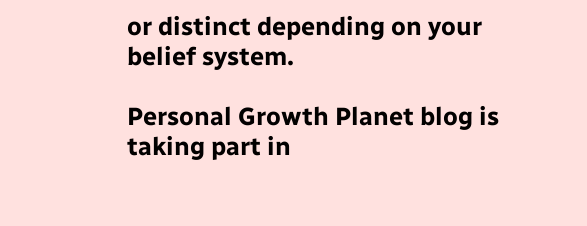or distinct depending on your belief system.

Personal Growth Planet blog is taking part in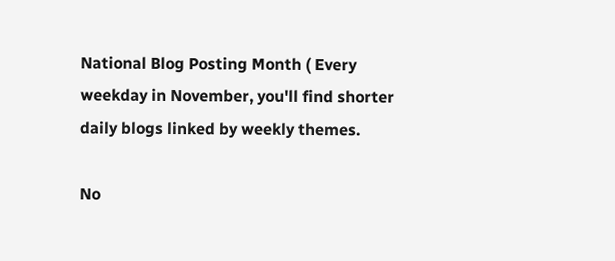National Blog Posting Month ( Every weekday in November, you'll find shorter daily blogs linked by weekly themes.

No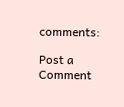comments:

Post a Comment